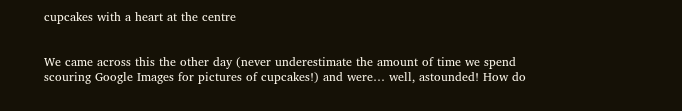cupcakes with a heart at the centre


We came across this the other day (never underestimate the amount of time we spend scouring Google Images for pictures of cupcakes!) and were… well, astounded! How do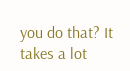you do that? It takes a lot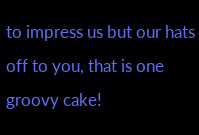to impress us but our hats off to you, that is one groovy cake!